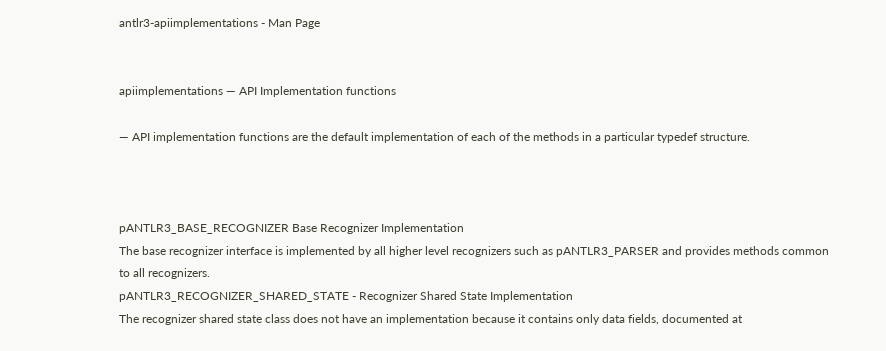antlr3-apiimplementations - Man Page


apiimplementations — API Implementation functions

— API implementation functions are the default implementation of each of the methods in a particular typedef structure.



pANTLR3_BASE_RECOGNIZER Base Recognizer Implementation
The base recognizer interface is implemented by all higher level recognizers such as pANTLR3_PARSER and provides methods common to all recognizers.
pANTLR3_RECOGNIZER_SHARED_STATE - Recognizer Shared State Implementation
The recognizer shared state class does not have an implementation because it contains only data fields, documented at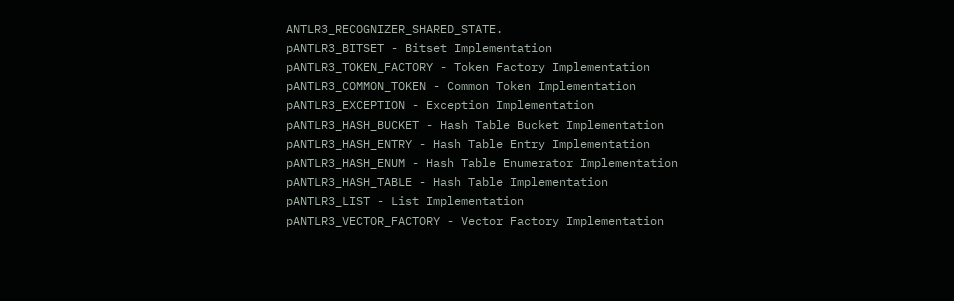ANTLR3_RECOGNIZER_SHARED_STATE.
pANTLR3_BITSET - Bitset Implementation
pANTLR3_TOKEN_FACTORY - Token Factory Implementation
pANTLR3_COMMON_TOKEN - Common Token Implementation
pANTLR3_EXCEPTION - Exception Implementation
pANTLR3_HASH_BUCKET - Hash Table Bucket Implementation
pANTLR3_HASH_ENTRY - Hash Table Entry Implementation
pANTLR3_HASH_ENUM - Hash Table Enumerator Implementation
pANTLR3_HASH_TABLE - Hash Table Implementation
pANTLR3_LIST - List Implementation
pANTLR3_VECTOR_FACTORY - Vector Factory Implementation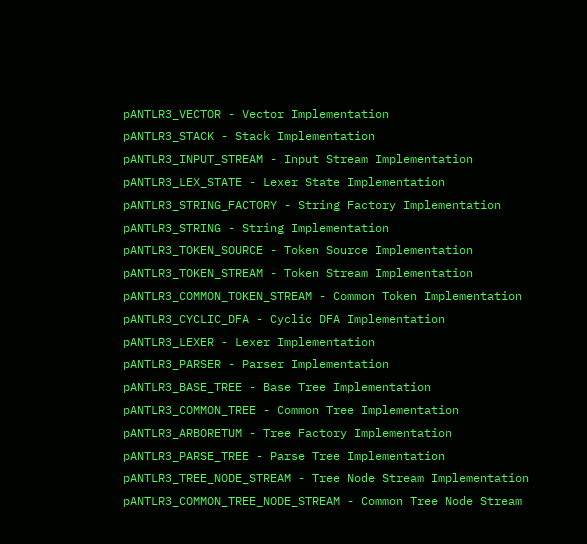pANTLR3_VECTOR - Vector Implementation
pANTLR3_STACK - Stack Implementation
pANTLR3_INPUT_STREAM - Input Stream Implementation
pANTLR3_LEX_STATE - Lexer State Implementation
pANTLR3_STRING_FACTORY - String Factory Implementation
pANTLR3_STRING - String Implementation
pANTLR3_TOKEN_SOURCE - Token Source Implementation
pANTLR3_TOKEN_STREAM - Token Stream Implementation
pANTLR3_COMMON_TOKEN_STREAM - Common Token Implementation
pANTLR3_CYCLIC_DFA - Cyclic DFA Implementation
pANTLR3_LEXER - Lexer Implementation
pANTLR3_PARSER - Parser Implementation
pANTLR3_BASE_TREE - Base Tree Implementation
pANTLR3_COMMON_TREE - Common Tree Implementation
pANTLR3_ARBORETUM - Tree Factory Implementation
pANTLR3_PARSE_TREE - Parse Tree Implementation
pANTLR3_TREE_NODE_STREAM - Tree Node Stream Implementation
pANTLR3_COMMON_TREE_NODE_STREAM - Common Tree Node Stream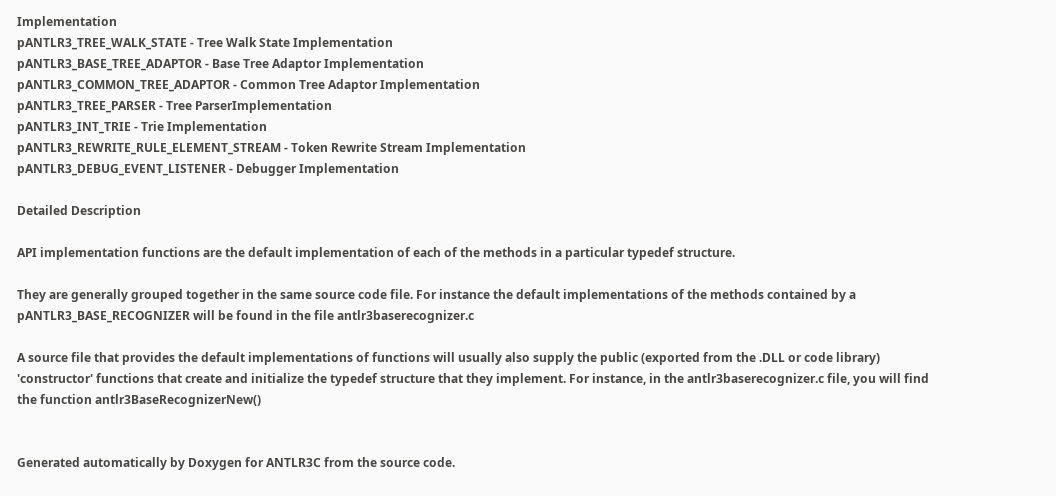Implementation
pANTLR3_TREE_WALK_STATE - Tree Walk State Implementation
pANTLR3_BASE_TREE_ADAPTOR - Base Tree Adaptor Implementation
pANTLR3_COMMON_TREE_ADAPTOR - Common Tree Adaptor Implementation
pANTLR3_TREE_PARSER - Tree ParserImplementation
pANTLR3_INT_TRIE - Trie Implementation
pANTLR3_REWRITE_RULE_ELEMENT_STREAM - Token Rewrite Stream Implementation
pANTLR3_DEBUG_EVENT_LISTENER - Debugger Implementation

Detailed Description

API implementation functions are the default implementation of each of the methods in a particular typedef structure.

They are generally grouped together in the same source code file. For instance the default implementations of the methods contained by a pANTLR3_BASE_RECOGNIZER will be found in the file antlr3baserecognizer.c

A source file that provides the default implementations of functions will usually also supply the public (exported from the .DLL or code library) 'constructor' functions that create and initialize the typedef structure that they implement. For instance, in the antlr3baserecognizer.c file, you will find the function antlr3BaseRecognizerNew()


Generated automatically by Doxygen for ANTLR3C from the source code.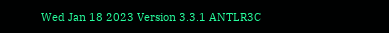Wed Jan 18 2023 Version 3.3.1 ANTLR3C